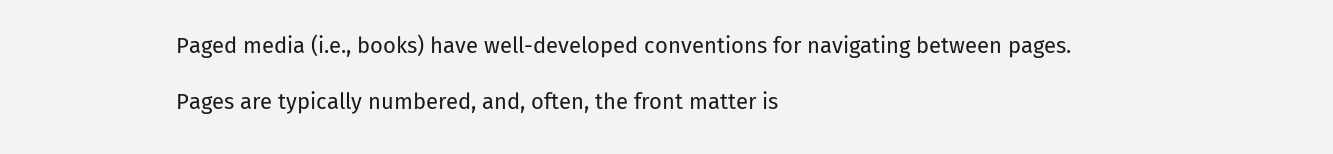Paged media (i.e., books) have well-developed conventions for navigating between pages.

Pages are typically numbered, and, often, the front matter is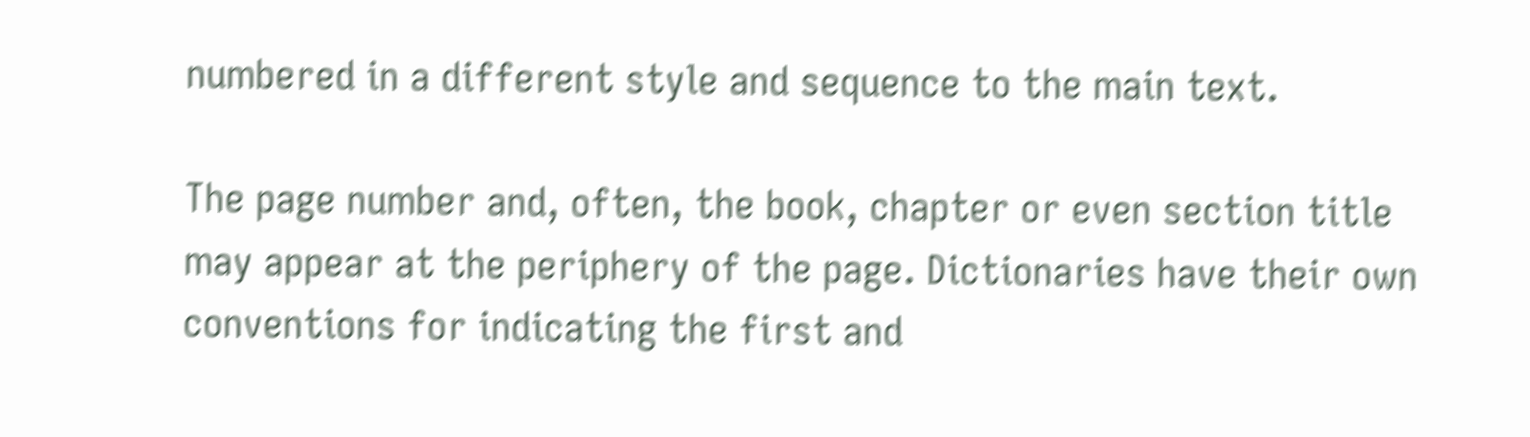numbered in a different style and sequence to the main text.

The page number and, often, the book, chapter or even section title may appear at the periphery of the page. Dictionaries have their own conventions for indicating the first and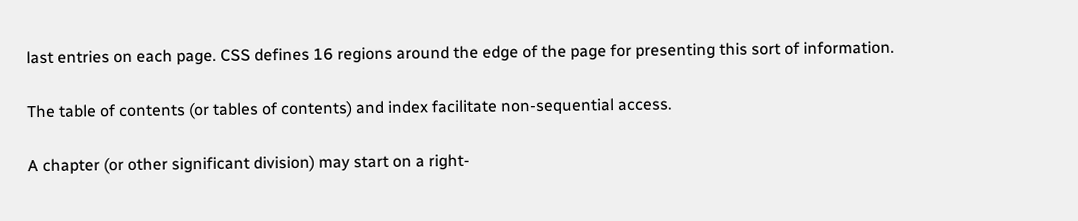last entries on each page. CSS defines 16 regions around the edge of the page for presenting this sort of information.

The table of contents (or tables of contents) and index facilitate non-sequential access.

A chapter (or other significant division) may start on a right-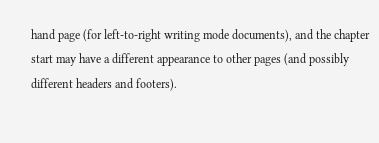hand page (for left-to-right writing mode documents), and the chapter start may have a different appearance to other pages (and possibly different headers and footers).